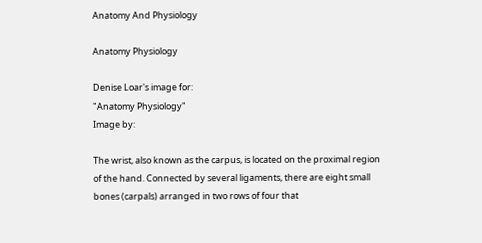Anatomy And Physiology

Anatomy Physiology

Denise Loar's image for:
"Anatomy Physiology"
Image by:

The wrist, also known as the carpus, is located on the proximal region of the hand. Connected by several ligaments, there are eight small bones (carpals) arranged in two rows of four that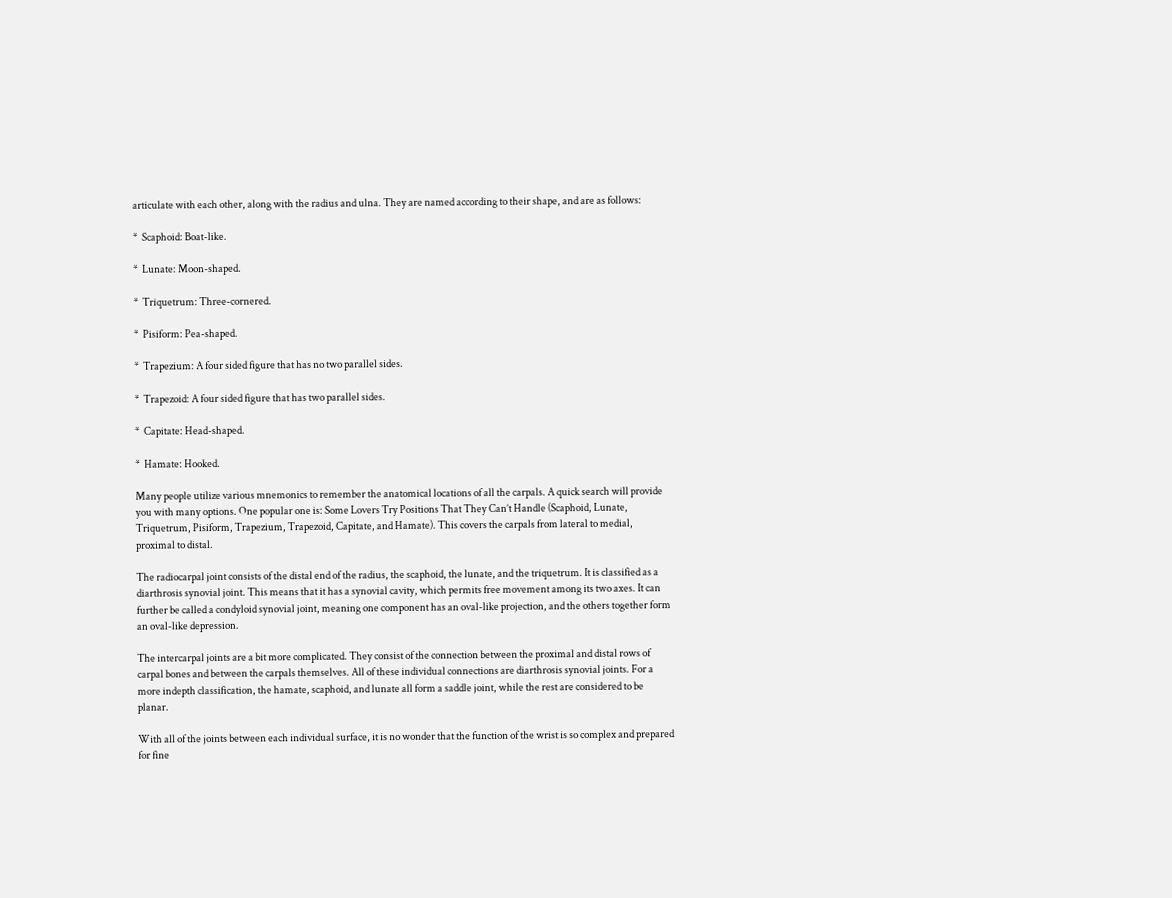articulate with each other, along with the radius and ulna. They are named according to their shape, and are as follows:

*  Scaphoid: Boat-like.

*  Lunate: Moon-shaped.

*  Triquetrum: Three-cornered.

*  Pisiform: Pea-shaped.

*  Trapezium: A four sided figure that has no two parallel sides.

*  Trapezoid: A four sided figure that has two parallel sides.

*  Capitate: Head-shaped.

*  Hamate: Hooked.

Many people utilize various mnemonics to remember the anatomical locations of all the carpals. A quick search will provide you with many options. One popular one is: Some Lovers Try Positions That They Can’t Handle (Scaphoid, Lunate, Triquetrum, Pisiform, Trapezium, Trapezoid, Capitate, and Hamate). This covers the carpals from lateral to medial, proximal to distal.

The radiocarpal joint consists of the distal end of the radius, the scaphoid, the lunate, and the triquetrum. It is classified as a diarthrosis synovial joint. This means that it has a synovial cavity, which permits free movement among its two axes. It can further be called a condyloid synovial joint, meaning one component has an oval-like projection, and the others together form an oval-like depression.

The intercarpal joints are a bit more complicated. They consist of the connection between the proximal and distal rows of carpal bones and between the carpals themselves. All of these individual connections are diarthrosis synovial joints. For a more indepth classification, the hamate, scaphoid, and lunate all form a saddle joint, while the rest are considered to be planar.

With all of the joints between each individual surface, it is no wonder that the function of the wrist is so complex and prepared for fine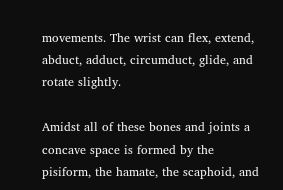movements. The wrist can flex, extend, abduct, adduct, circumduct, glide, and rotate slightly.

Amidst all of these bones and joints a concave space is formed by the pisiform, the hamate, the scaphoid, and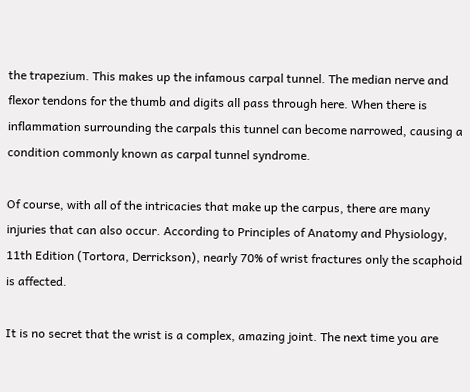the trapezium. This makes up the infamous carpal tunnel. The median nerve and flexor tendons for the thumb and digits all pass through here. When there is inflammation surrounding the carpals this tunnel can become narrowed, causing a condition commonly known as carpal tunnel syndrome.

Of course, with all of the intricacies that make up the carpus, there are many injuries that can also occur. According to Principles of Anatomy and Physiology, 11th Edition (Tortora, Derrickson), nearly 70% of wrist fractures only the scaphoid is affected.

It is no secret that the wrist is a complex, amazing joint. The next time you are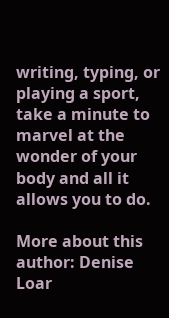writing, typing, or playing a sport, take a minute to marvel at the wonder of your body and all it allows you to do.

More about this author: Denise Loar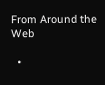From Around the Web

  •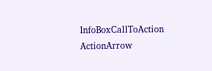InfoBoxCallToAction ActionArrow